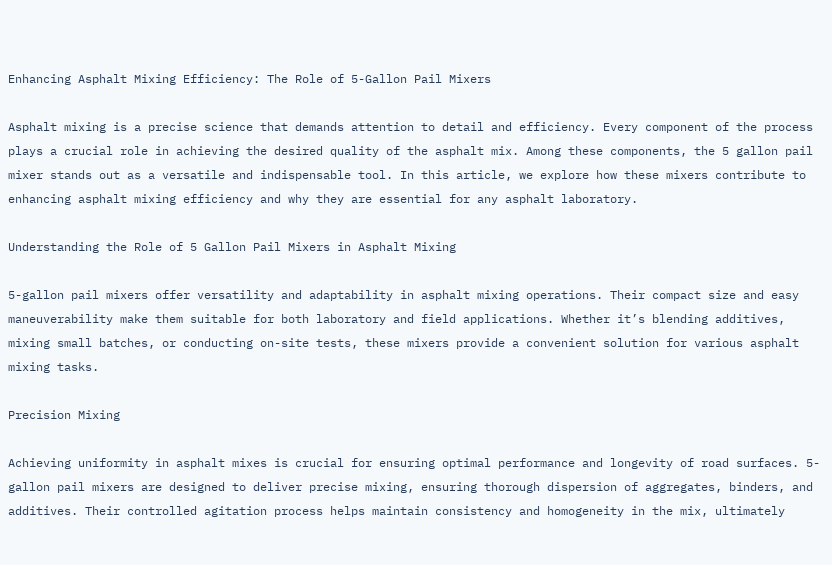Enhancing Asphalt Mixing Efficiency: The Role of 5-Gallon Pail Mixers

Asphalt mixing is a precise science that demands attention to detail and efficiency. Every component of the process plays a crucial role in achieving the desired quality of the asphalt mix. Among these components, the 5 gallon pail mixer stands out as a versatile and indispensable tool. In this article, we explore how these mixers contribute to enhancing asphalt mixing efficiency and why they are essential for any asphalt laboratory.

Understanding the Role of 5 Gallon Pail Mixers in Asphalt Mixing

5-gallon pail mixers offer versatility and adaptability in asphalt mixing operations. Their compact size and easy maneuverability make them suitable for both laboratory and field applications. Whether it’s blending additives, mixing small batches, or conducting on-site tests, these mixers provide a convenient solution for various asphalt mixing tasks.

Precision Mixing

Achieving uniformity in asphalt mixes is crucial for ensuring optimal performance and longevity of road surfaces. 5-gallon pail mixers are designed to deliver precise mixing, ensuring thorough dispersion of aggregates, binders, and additives. Their controlled agitation process helps maintain consistency and homogeneity in the mix, ultimately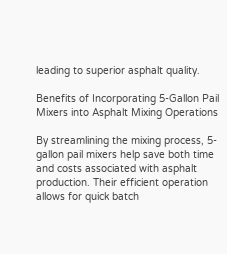leading to superior asphalt quality.

Benefits of Incorporating 5-Gallon Pail Mixers into Asphalt Mixing Operations

By streamlining the mixing process, 5-gallon pail mixers help save both time and costs associated with asphalt production. Their efficient operation allows for quick batch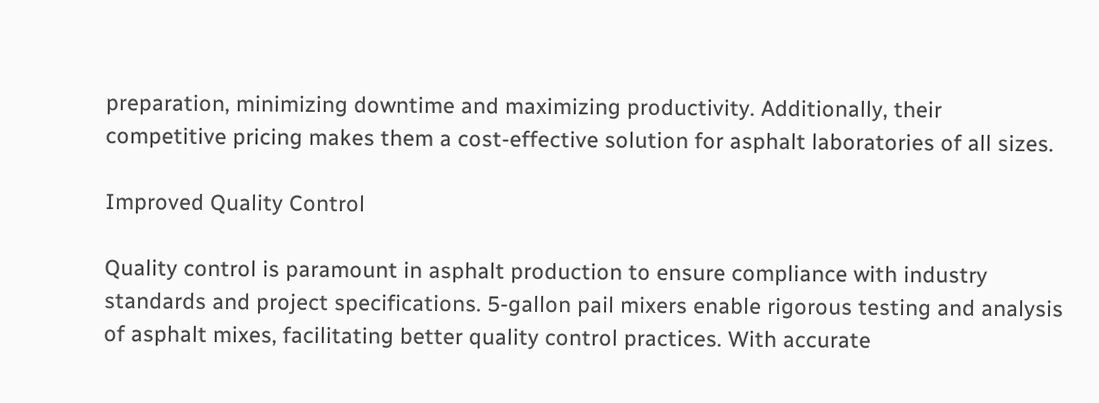preparation, minimizing downtime and maximizing productivity. Additionally, their competitive pricing makes them a cost-effective solution for asphalt laboratories of all sizes.

Improved Quality Control

Quality control is paramount in asphalt production to ensure compliance with industry standards and project specifications. 5-gallon pail mixers enable rigorous testing and analysis of asphalt mixes, facilitating better quality control practices. With accurate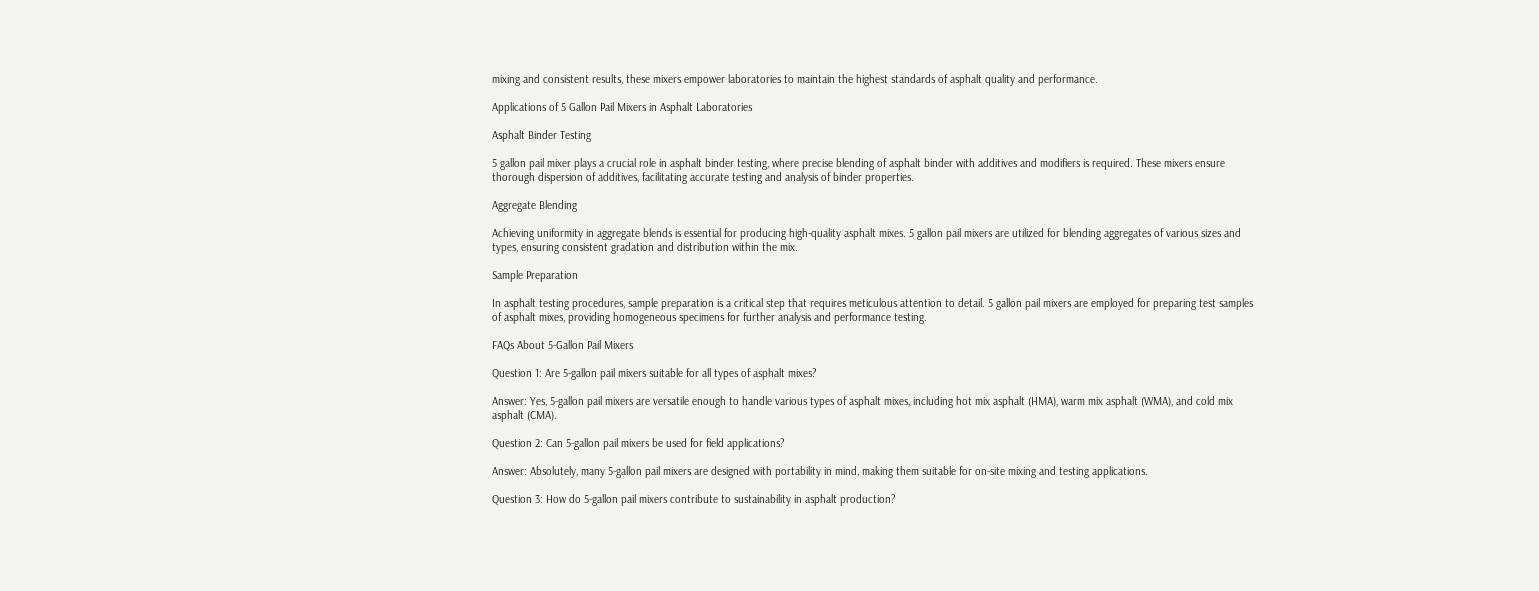mixing and consistent results, these mixers empower laboratories to maintain the highest standards of asphalt quality and performance.

Applications of 5 Gallon Pail Mixers in Asphalt Laboratories

Asphalt Binder Testing

5 gallon pail mixer plays a crucial role in asphalt binder testing, where precise blending of asphalt binder with additives and modifiers is required. These mixers ensure thorough dispersion of additives, facilitating accurate testing and analysis of binder properties.

Aggregate Blending

Achieving uniformity in aggregate blends is essential for producing high-quality asphalt mixes. 5 gallon pail mixers are utilized for blending aggregates of various sizes and types, ensuring consistent gradation and distribution within the mix.

Sample Preparation

In asphalt testing procedures, sample preparation is a critical step that requires meticulous attention to detail. 5 gallon pail mixers are employed for preparing test samples of asphalt mixes, providing homogeneous specimens for further analysis and performance testing.

FAQs About 5-Gallon Pail Mixers

Question 1: Are 5-gallon pail mixers suitable for all types of asphalt mixes?

Answer: Yes, 5-gallon pail mixers are versatile enough to handle various types of asphalt mixes, including hot mix asphalt (HMA), warm mix asphalt (WMA), and cold mix asphalt (CMA).

Question 2: Can 5-gallon pail mixers be used for field applications?

Answer: Absolutely, many 5-gallon pail mixers are designed with portability in mind, making them suitable for on-site mixing and testing applications.

Question 3: How do 5-gallon pail mixers contribute to sustainability in asphalt production?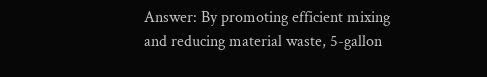Answer: By promoting efficient mixing and reducing material waste, 5-gallon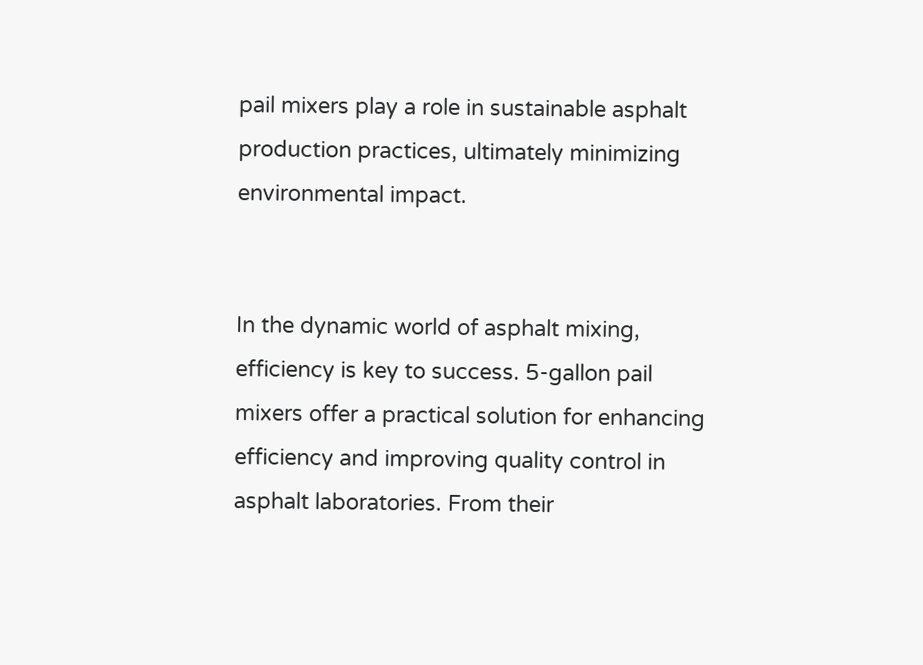pail mixers play a role in sustainable asphalt production practices, ultimately minimizing environmental impact.


In the dynamic world of asphalt mixing, efficiency is key to success. 5-gallon pail mixers offer a practical solution for enhancing efficiency and improving quality control in asphalt laboratories. From their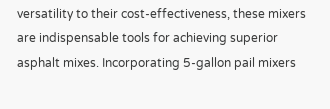versatility to their cost-effectiveness, these mixers are indispensable tools for achieving superior asphalt mixes. Incorporating 5-gallon pail mixers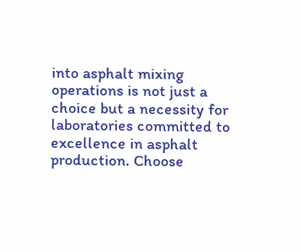into asphalt mixing operations is not just a choice but a necessity for laboratories committed to excellence in asphalt production. Choose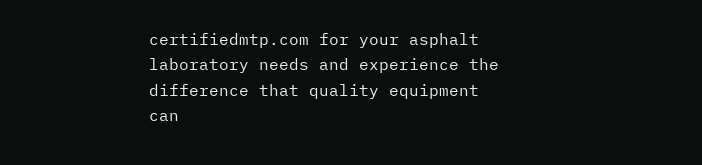certifiedmtp.com for your asphalt laboratory needs and experience the difference that quality equipment can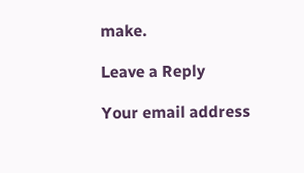make.

Leave a Reply

Your email address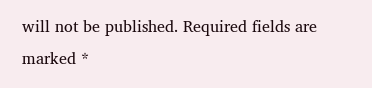will not be published. Required fields are marked *